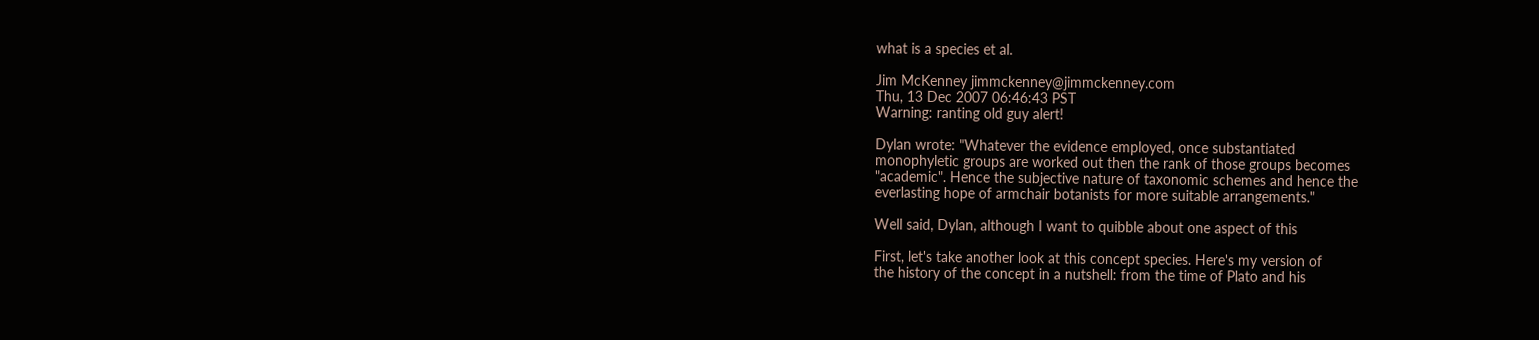what is a species et al.

Jim McKenney jimmckenney@jimmckenney.com
Thu, 13 Dec 2007 06:46:43 PST
Warning: ranting old guy alert!

Dylan wrote: "Whatever the evidence employed, once substantiated
monophyletic groups are worked out then the rank of those groups becomes
"academic". Hence the subjective nature of taxonomic schemes and hence the
everlasting hope of armchair botanists for more suitable arrangements."

Well said, Dylan, although I want to quibble about one aspect of this

First, let's take another look at this concept species. Here's my version of
the history of the concept in a nutshell: from the time of Plato and his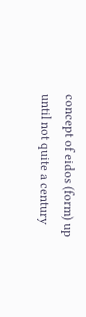concept of eidos (form) up until not quite a century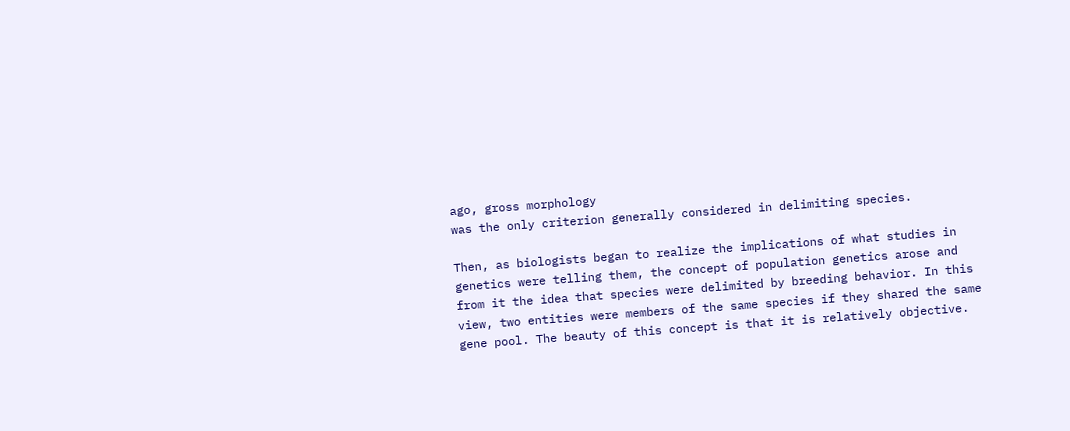ago, gross morphology
was the only criterion generally considered in delimiting species.

Then, as biologists began to realize the implications of what studies in
genetics were telling them, the concept of population genetics arose and
from it the idea that species were delimited by breeding behavior. In this
view, two entities were members of the same species if they shared the same
gene pool. The beauty of this concept is that it is relatively objective.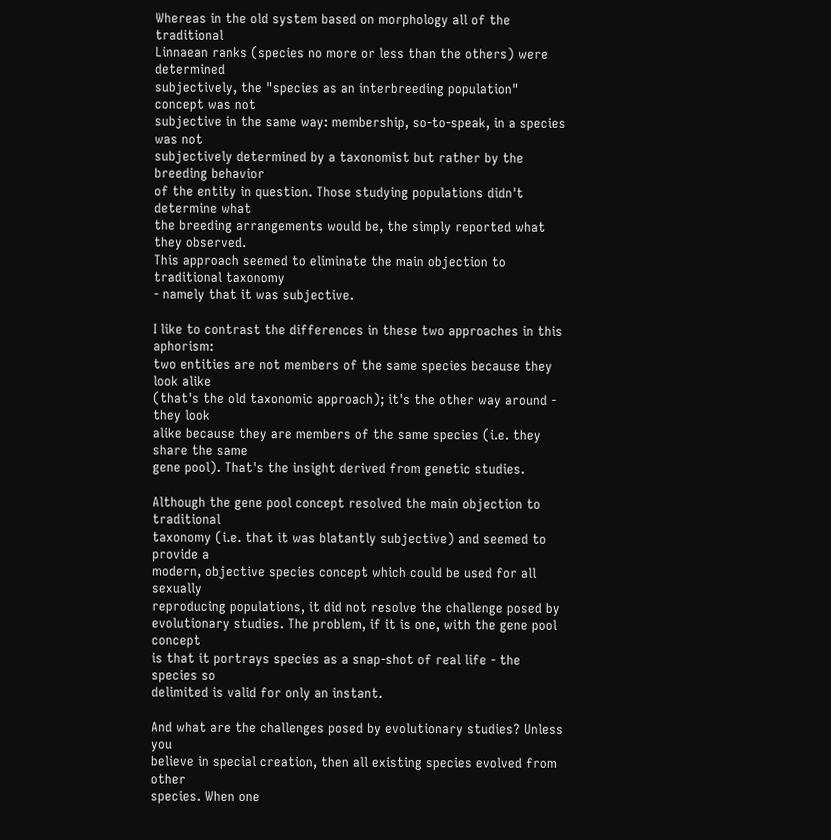Whereas in the old system based on morphology all of the traditional
Linnaean ranks (species no more or less than the others) were determined
subjectively, the "species as an interbreeding population" concept was not
subjective in the same way: membership, so-to-speak, in a species was not
subjectively determined by a taxonomist but rather by the breeding behavior
of the entity in question. Those studying populations didn't determine what
the breeding arrangements would be, the simply reported what they observed.
This approach seemed to eliminate the main objection to traditional taxonomy
- namely that it was subjective.

I like to contrast the differences in these two approaches in this aphorism:
two entities are not members of the same species because they look alike
(that's the old taxonomic approach); it's the other way around - they look
alike because they are members of the same species (i.e. they share the same
gene pool). That's the insight derived from genetic studies.

Although the gene pool concept resolved the main objection to traditional
taxonomy (i.e. that it was blatantly subjective) and seemed to provide a
modern, objective species concept which could be used for all sexually
reproducing populations, it did not resolve the challenge posed by
evolutionary studies. The problem, if it is one, with the gene pool concept
is that it portrays species as a snap-shot of real life - the species so
delimited is valid for only an instant.

And what are the challenges posed by evolutionary studies? Unless you
believe in special creation, then all existing species evolved from other
species. When one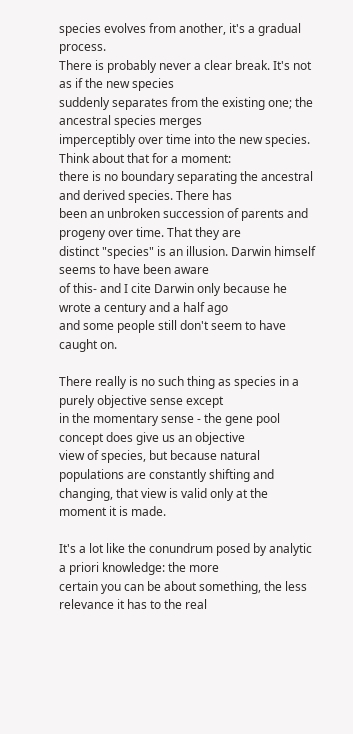species evolves from another, it's a gradual process.
There is probably never a clear break. It's not as if the new species
suddenly separates from the existing one; the ancestral species merges
imperceptibly over time into the new species. Think about that for a moment:
there is no boundary separating the ancestral and derived species. There has
been an unbroken succession of parents and progeny over time. That they are
distinct "species" is an illusion. Darwin himself seems to have been aware
of this- and I cite Darwin only because he wrote a century and a half ago
and some people still don't seem to have caught on.

There really is no such thing as species in a purely objective sense except
in the momentary sense - the gene pool concept does give us an objective
view of species, but because natural populations are constantly shifting and
changing, that view is valid only at the moment it is made.

It's a lot like the conundrum posed by analytic a priori knowledge: the more
certain you can be about something, the less relevance it has to the real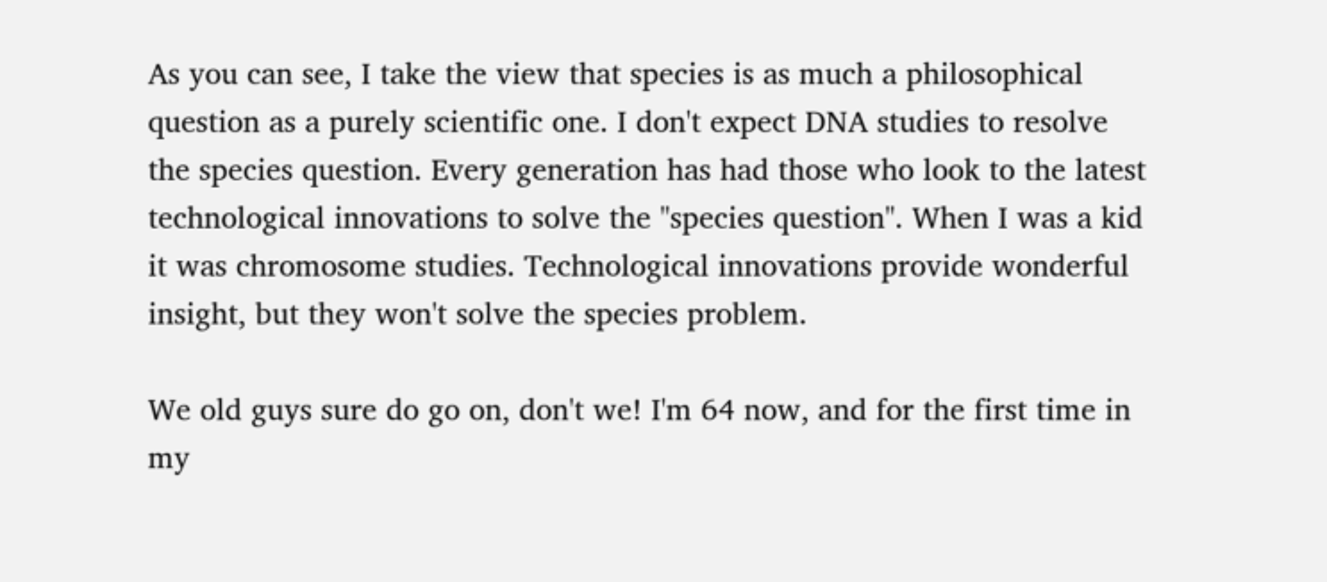As you can see, I take the view that species is as much a philosophical
question as a purely scientific one. I don't expect DNA studies to resolve
the species question. Every generation has had those who look to the latest
technological innovations to solve the "species question". When I was a kid
it was chromosome studies. Technological innovations provide wonderful
insight, but they won't solve the species problem.

We old guys sure do go on, don't we! I'm 64 now, and for the first time in
my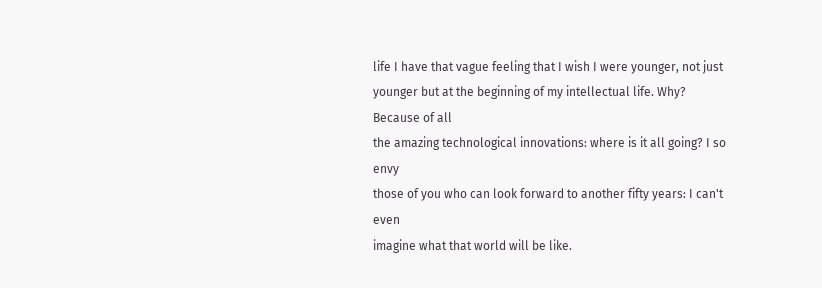life I have that vague feeling that I wish I were younger, not just
younger but at the beginning of my intellectual life. Why? Because of all
the amazing technological innovations: where is it all going? I so envy
those of you who can look forward to another fifty years: I can't even
imagine what that world will be like.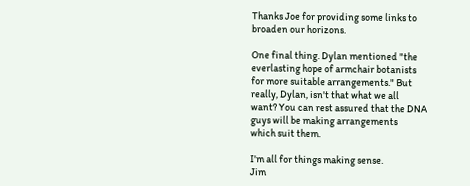Thanks Joe for providing some links to broaden our horizons.

One final thing. Dylan mentioned "the everlasting hope of armchair botanists
for more suitable arrangements." But really, Dylan, isn't that what we all
want? You can rest assured that the DNA guys will be making arrangements
which suit them.

I'm all for things making sense.
Jim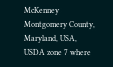McKenney
Montgomery County, Maryland, USA, USDA zone 7 where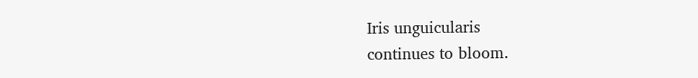Iris unguicularis
continues to bloom.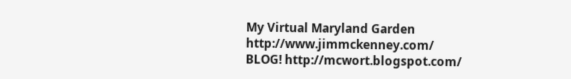My Virtual Maryland Garden http://www.jimmckenney.com/
BLOG! http://mcwort.blogspot.com/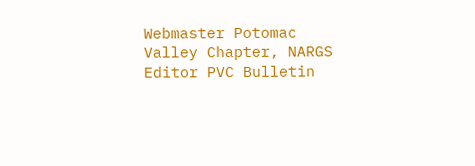Webmaster Potomac Valley Chapter, NARGS
Editor PVC Bulletin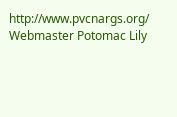http://www.pvcnargs.org/
Webmaster Potomac Lily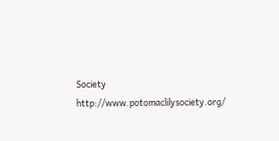Society http://www.potomaclilysociety.org/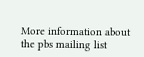More information about the pbs mailing list